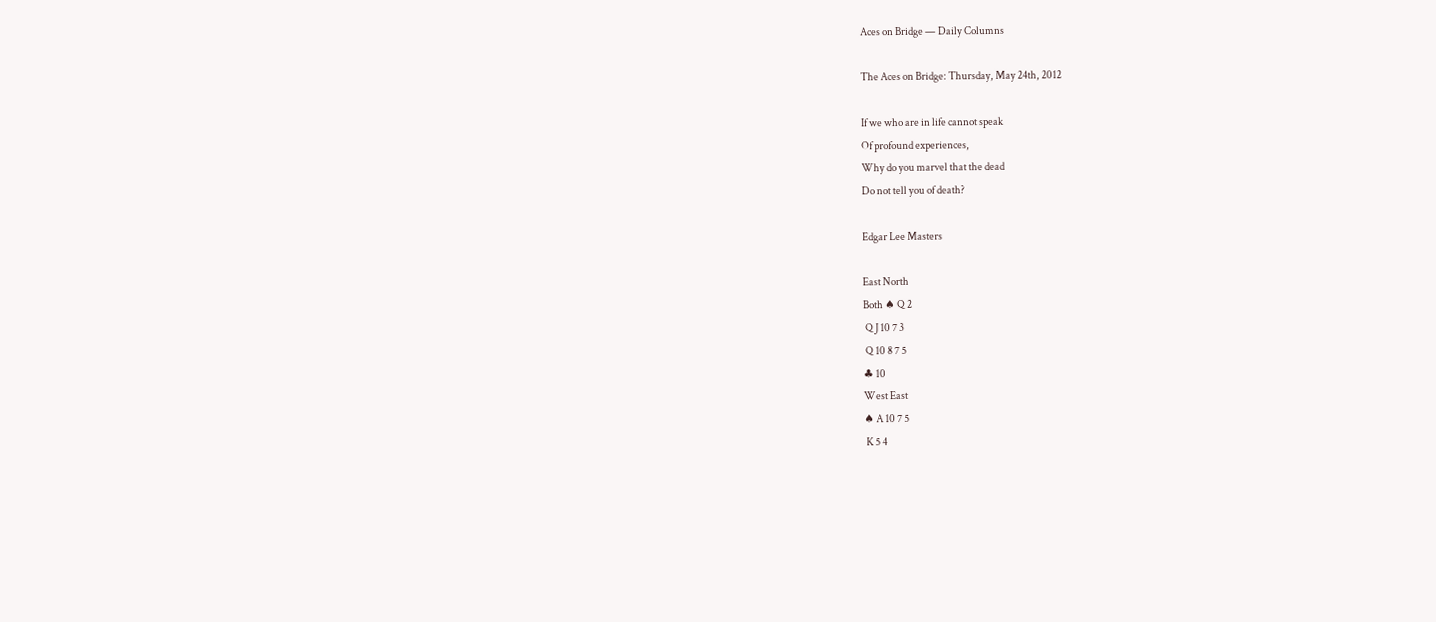Aces on Bridge — Daily Columns

The Aces on Bridge: Thursday, May 24th, 2012

If we who are in life cannot speak
Of profound experiences,
Why do you marvel that the dead
Do not tell you of death?

Edgar Lee Masters

East North
Both ♠ Q 2
 Q J 10 7 3
 Q 10 8 7 5
♣ 10
West East
♠ A 10 7 5
 K 5 4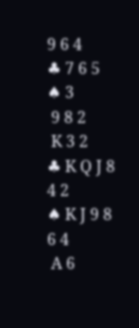9 6 4
♣ 7 6 5
♠ 3
 9 8 2
 K 3 2
♣ K Q J 8 4 2
♠ K J 9 8 6 4
 A 6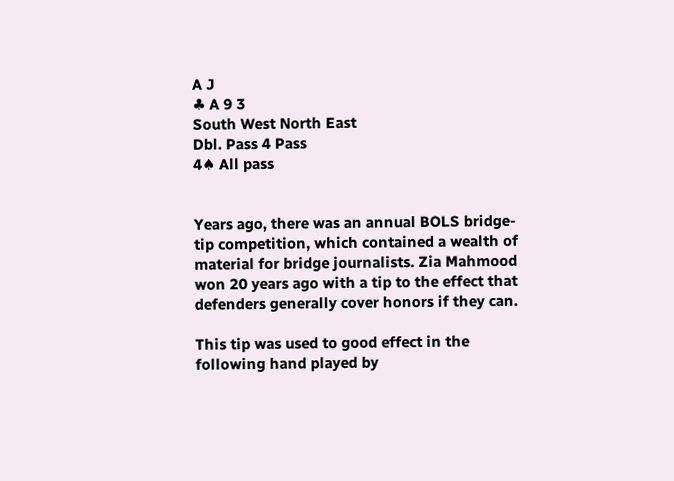A J
♣ A 9 3
South West North East
Dbl. Pass 4 Pass
4♠ All pass


Years ago, there was an annual BOLS bridge-tip competition, which contained a wealth of material for bridge journalists. Zia Mahmood won 20 years ago with a tip to the effect that defenders generally cover honors if they can.

This tip was used to good effect in the following hand played by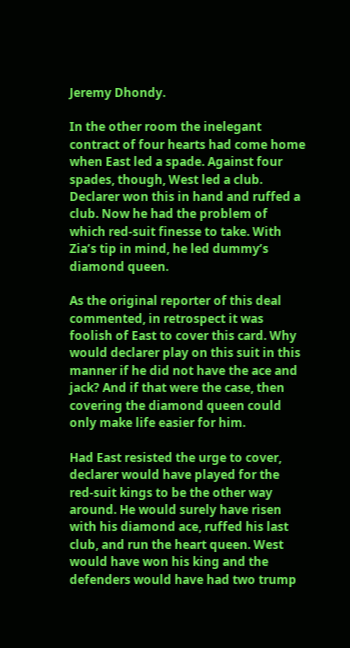Jeremy Dhondy.

In the other room the inelegant contract of four hearts had come home when East led a spade. Against four spades, though, West led a club. Declarer won this in hand and ruffed a club. Now he had the problem of which red-suit finesse to take. With Zia’s tip in mind, he led dummy’s diamond queen.

As the original reporter of this deal commented, in retrospect it was foolish of East to cover this card. Why would declarer play on this suit in this manner if he did not have the ace and jack? And if that were the case, then covering the diamond queen could only make life easier for him.

Had East resisted the urge to cover, declarer would have played for the red-suit kings to be the other way around. He would surely have risen with his diamond ace, ruffed his last club, and run the heart queen. West would have won his king and the defenders would have had two trump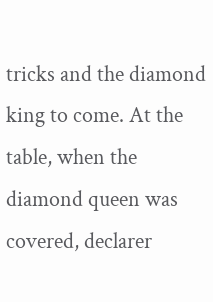tricks and the diamond king to come. At the table, when the diamond queen was covered, declarer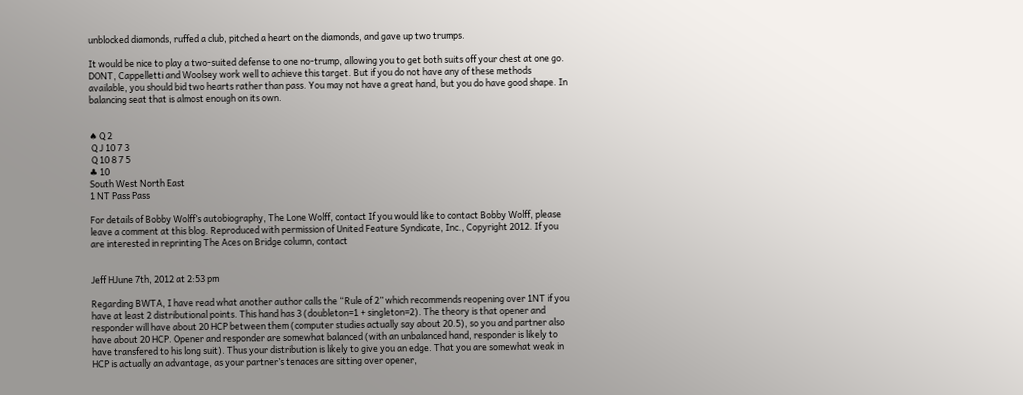unblocked diamonds, ruffed a club, pitched a heart on the diamonds, and gave up two trumps.

It would be nice to play a two-suited defense to one no-trump, allowing you to get both suits off your chest at one go. DONT, Cappelletti and Woolsey work well to achieve this target. But if you do not have any of these methods available, you should bid two hearts rather than pass. You may not have a great hand, but you do have good shape. In balancing seat that is almost enough on its own.


♠ Q 2
 Q J 10 7 3
 Q 10 8 7 5
♣ 10
South West North East
1 NT Pass Pass

For details of Bobby Wolff’s autobiography, The Lone Wolff, contact If you would like to contact Bobby Wolff, please leave a comment at this blog. Reproduced with permission of United Feature Syndicate, Inc., Copyright 2012. If you are interested in reprinting The Aces on Bridge column, contact


Jeff HJune 7th, 2012 at 2:53 pm

Regarding BWTA, I have read what another author calls the “Rule of 2” which recommends reopening over 1NT if you have at least 2 distributional points. This hand has 3 (doubleton=1 + singleton=2). The theory is that opener and responder will have about 20 HCP between them (computer studies actually say about 20.5), so you and partner also have about 20 HCP. Opener and responder are somewhat balanced (with an unbalanced hand, responder is likely to have transfered to his long suit). Thus your distribution is likely to give you an edge. That you are somewhat weak in HCP is actually an advantage, as your partner’s tenaces are sitting over opener,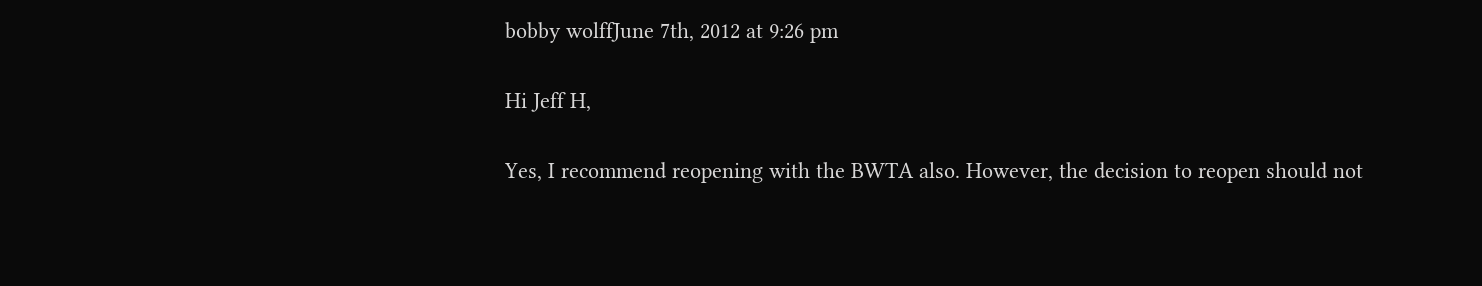bobby wolffJune 7th, 2012 at 9:26 pm

Hi Jeff H,

Yes, I recommend reopening with the BWTA also. However, the decision to reopen should not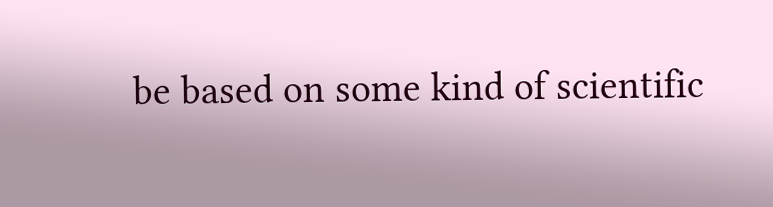be based on some kind of scientific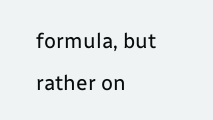formula, but rather on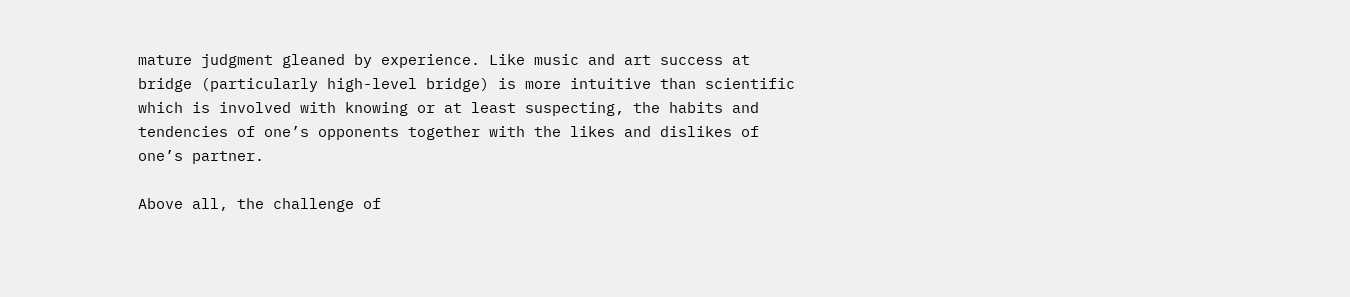mature judgment gleaned by experience. Like music and art success at bridge (particularly high-level bridge) is more intuitive than scientific which is involved with knowing or at least suspecting, the habits and tendencies of one’s opponents together with the likes and dislikes of one’s partner.

Above all, the challenge of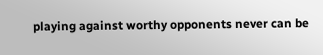playing against worthy opponents never can be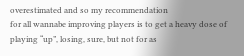overestimated and so my recommendation
for all wannabe improving players is to get a heavy dose of playing “up”, losing, sure, but not for as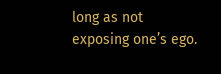long as not exposing one’s ego.